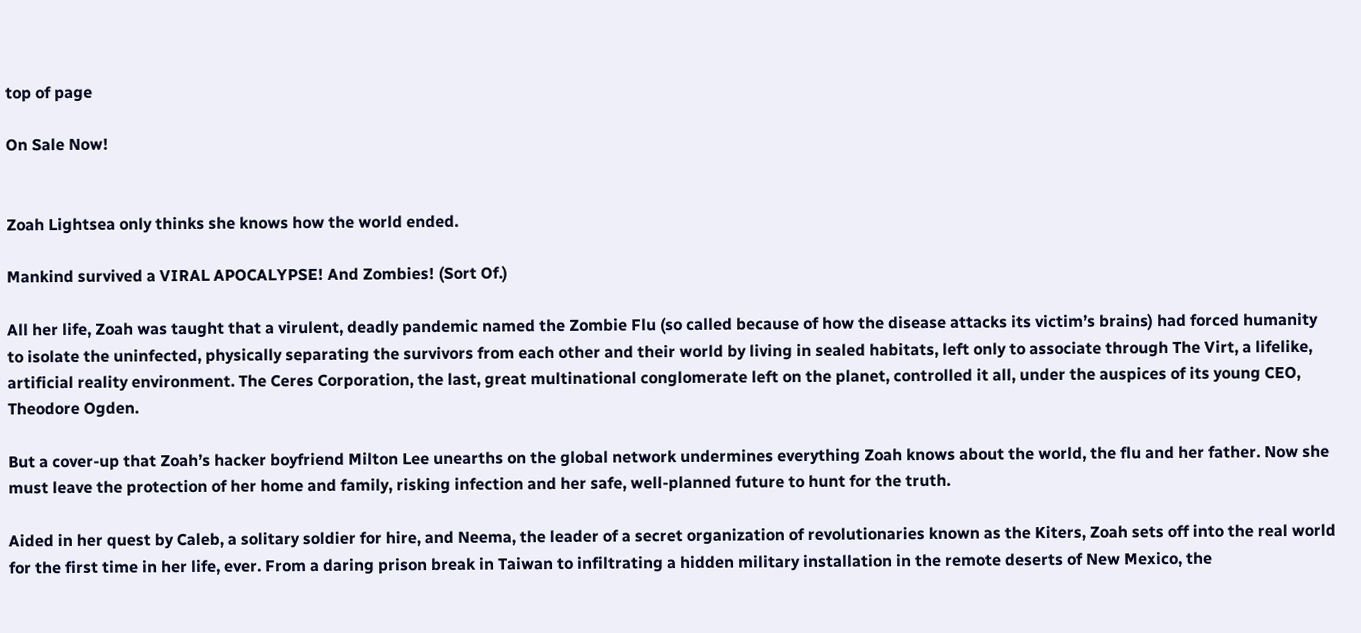top of page

On Sale Now!


Zoah Lightsea only thinks she knows how the world ended.

Mankind survived a VIRAL APOCALYPSE! And Zombies! (Sort Of.)

All her life, Zoah was taught that a virulent, deadly pandemic named the Zombie Flu (so called because of how the disease attacks its victim’s brains) had forced humanity to isolate the uninfected, physically separating the survivors from each other and their world by living in sealed habitats, left only to associate through The Virt, a lifelike, artificial reality environment. The Ceres Corporation, the last, great multinational conglomerate left on the planet, controlled it all, under the auspices of its young CEO, Theodore Ogden.

But a cover-up that Zoah’s hacker boyfriend Milton Lee unearths on the global network undermines everything Zoah knows about the world, the flu and her father. Now she must leave the protection of her home and family, risking infection and her safe, well-planned future to hunt for the truth.

Aided in her quest by Caleb, a solitary soldier for hire, and Neema, the leader of a secret organization of revolutionaries known as the Kiters, Zoah sets off into the real world for the first time in her life, ever. From a daring prison break in Taiwan to infiltrating a hidden military installation in the remote deserts of New Mexico, the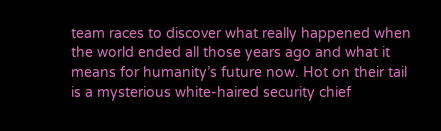team races to discover what really happened when the world ended all those years ago and what it means for humanity’s future now. Hot on their tail is a mysterious white-haired security chief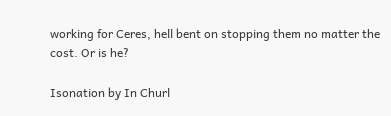working for Ceres, hell bent on stopping them no matter the cost. Or is he?

Isonation by In Churl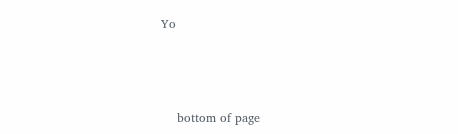Yo



    bottom of page